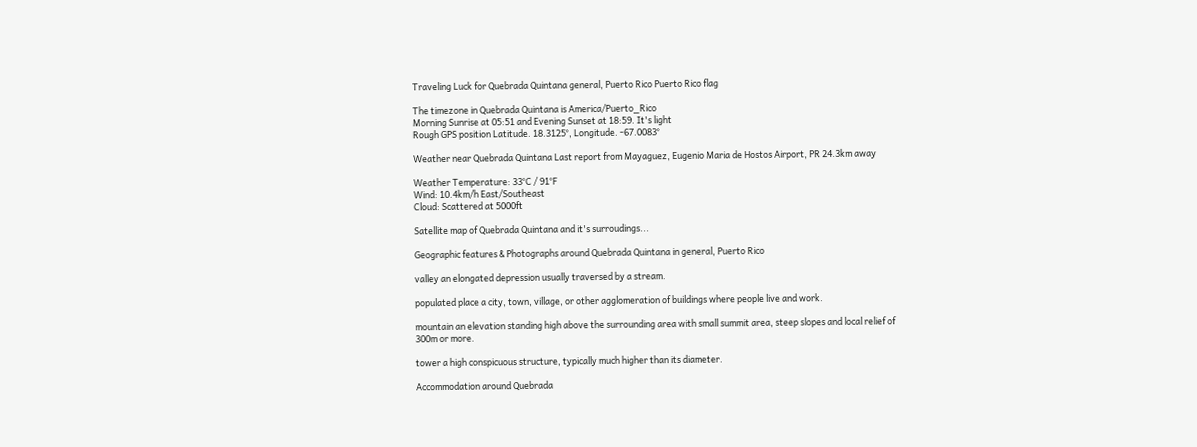Traveling Luck for Quebrada Quintana general, Puerto Rico Puerto Rico flag

The timezone in Quebrada Quintana is America/Puerto_Rico
Morning Sunrise at 05:51 and Evening Sunset at 18:59. It's light
Rough GPS position Latitude. 18.3125°, Longitude. -67.0083°

Weather near Quebrada Quintana Last report from Mayaguez, Eugenio Maria de Hostos Airport, PR 24.3km away

Weather Temperature: 33°C / 91°F
Wind: 10.4km/h East/Southeast
Cloud: Scattered at 5000ft

Satellite map of Quebrada Quintana and it's surroudings...

Geographic features & Photographs around Quebrada Quintana in general, Puerto Rico

valley an elongated depression usually traversed by a stream.

populated place a city, town, village, or other agglomeration of buildings where people live and work.

mountain an elevation standing high above the surrounding area with small summit area, steep slopes and local relief of 300m or more.

tower a high conspicuous structure, typically much higher than its diameter.

Accommodation around Quebrada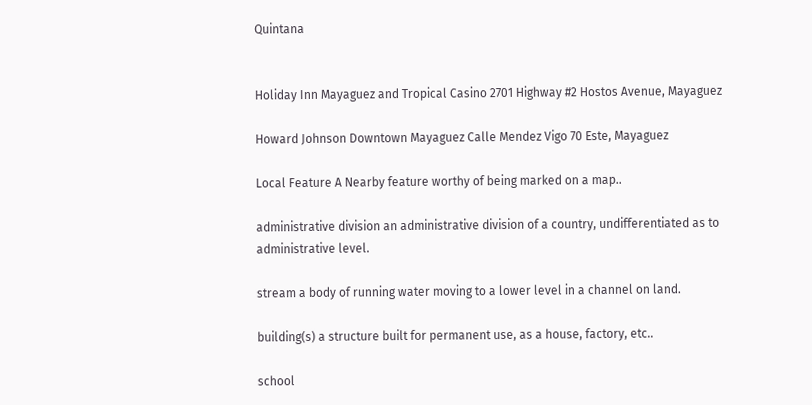Quintana


Holiday Inn Mayaguez and Tropical Casino 2701 Highway #2 Hostos Avenue, Mayaguez

Howard Johnson Downtown Mayaguez Calle Mendez Vigo 70 Este, Mayaguez

Local Feature A Nearby feature worthy of being marked on a map..

administrative division an administrative division of a country, undifferentiated as to administrative level.

stream a body of running water moving to a lower level in a channel on land.

building(s) a structure built for permanent use, as a house, factory, etc..

school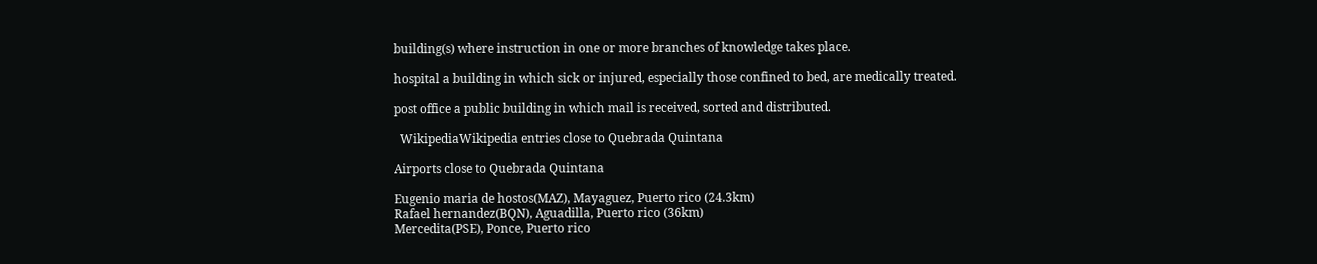building(s) where instruction in one or more branches of knowledge takes place.

hospital a building in which sick or injured, especially those confined to bed, are medically treated.

post office a public building in which mail is received, sorted and distributed.

  WikipediaWikipedia entries close to Quebrada Quintana

Airports close to Quebrada Quintana

Eugenio maria de hostos(MAZ), Mayaguez, Puerto rico (24.3km)
Rafael hernandez(BQN), Aguadilla, Puerto rico (36km)
Mercedita(PSE), Ponce, Puerto rico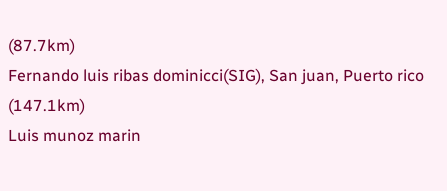(87.7km)
Fernando luis ribas dominicci(SIG), San juan, Puerto rico (147.1km)
Luis munoz marin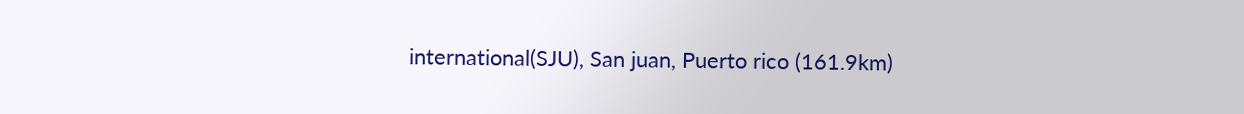international(SJU), San juan, Puerto rico (161.9km)